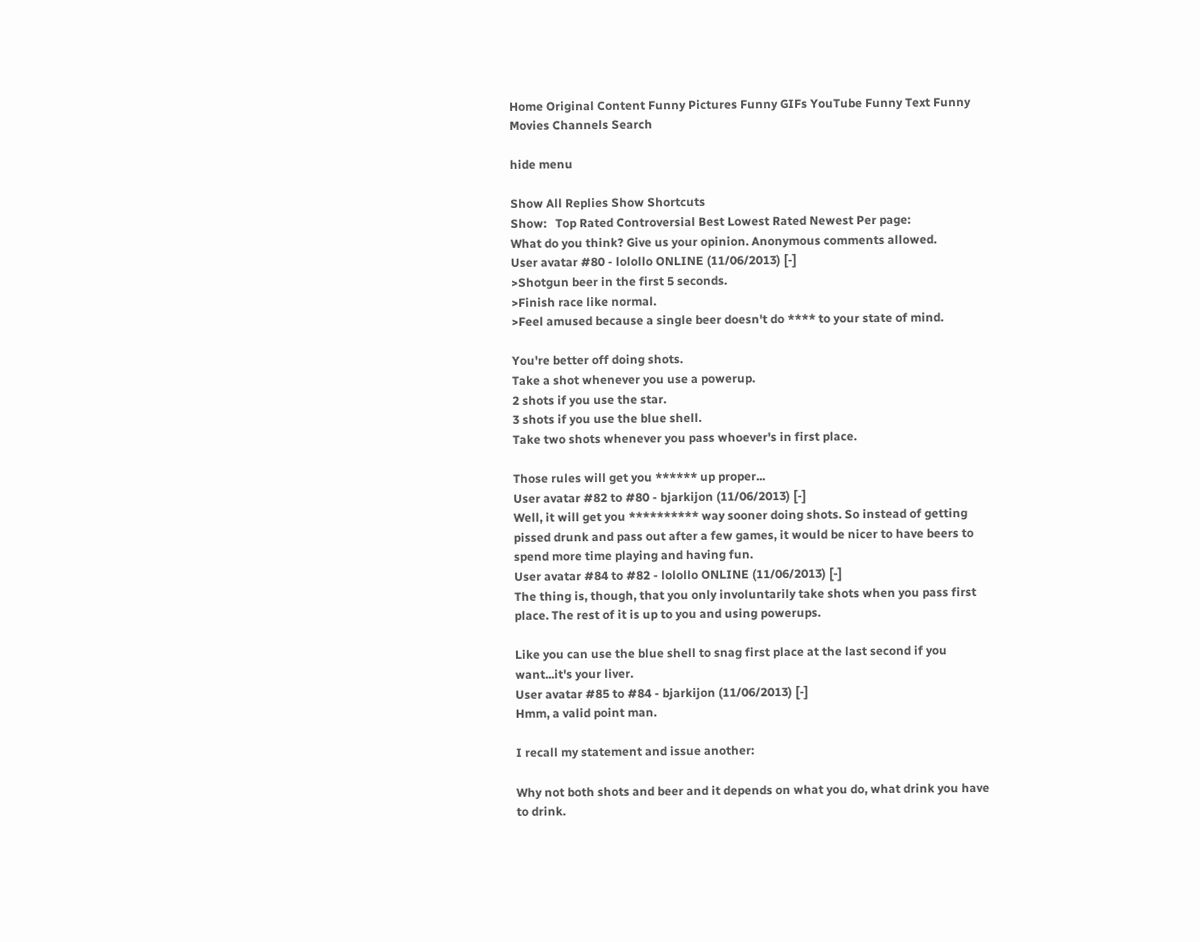Home Original Content Funny Pictures Funny GIFs YouTube Funny Text Funny Movies Channels Search

hide menu

Show All Replies Show Shortcuts
Show:   Top Rated Controversial Best Lowest Rated Newest Per page:
What do you think? Give us your opinion. Anonymous comments allowed.
User avatar #80 - lolollo ONLINE (11/06/2013) [-]
>Shotgun beer in the first 5 seconds.
>Finish race like normal.
>Feel amused because a single beer doesn't do **** to your state of mind.

You're better off doing shots.
Take a shot whenever you use a powerup.
2 shots if you use the star.
3 shots if you use the blue shell.
Take two shots whenever you pass whoever's in first place.

Those rules will get you ****** up proper...
User avatar #82 to #80 - bjarkijon (11/06/2013) [-]
Well, it will get you ********** way sooner doing shots. So instead of getting pissed drunk and pass out after a few games, it would be nicer to have beers to spend more time playing and having fun.
User avatar #84 to #82 - lolollo ONLINE (11/06/2013) [-]
The thing is, though, that you only involuntarily take shots when you pass first place. The rest of it is up to you and using powerups.

Like you can use the blue shell to snag first place at the last second if you want...it's your liver.
User avatar #85 to #84 - bjarkijon (11/06/2013) [-]
Hmm, a valid point man.

I recall my statement and issue another:

Why not both shots and beer and it depends on what you do, what drink you have to drink.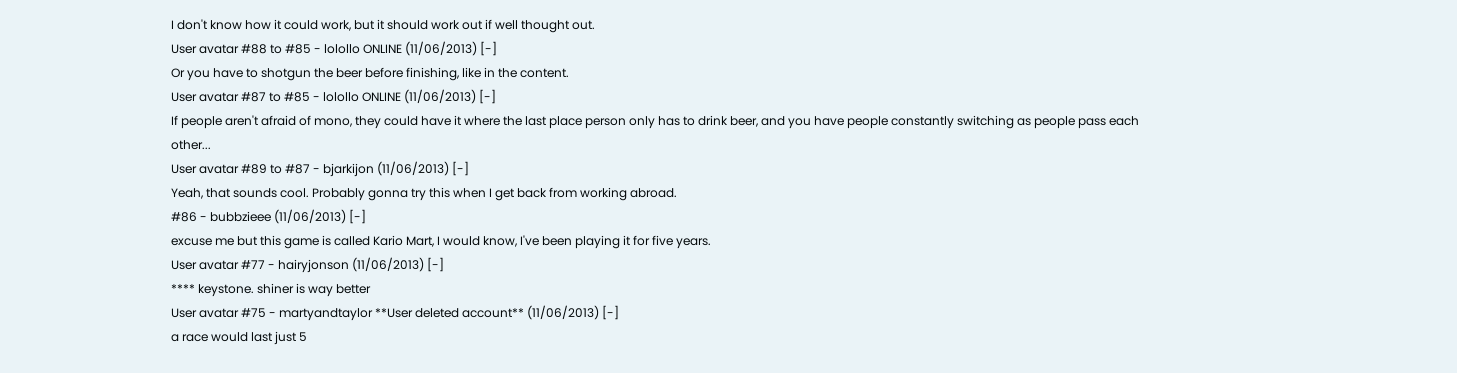I don't know how it could work, but it should work out if well thought out.
User avatar #88 to #85 - lolollo ONLINE (11/06/2013) [-]
Or you have to shotgun the beer before finishing, like in the content.
User avatar #87 to #85 - lolollo ONLINE (11/06/2013) [-]
If people aren't afraid of mono, they could have it where the last place person only has to drink beer, and you have people constantly switching as people pass each other...
User avatar #89 to #87 - bjarkijon (11/06/2013) [-]
Yeah, that sounds cool. Probably gonna try this when I get back from working abroad.
#86 - bubbzieee (11/06/2013) [-]
excuse me but this game is called Kario Mart, I would know, I've been playing it for five years.
User avatar #77 - hairyjonson (11/06/2013) [-]
**** keystone. shiner is way better
User avatar #75 - martyandtaylor **User deleted account** (11/06/2013) [-]
a race would last just 5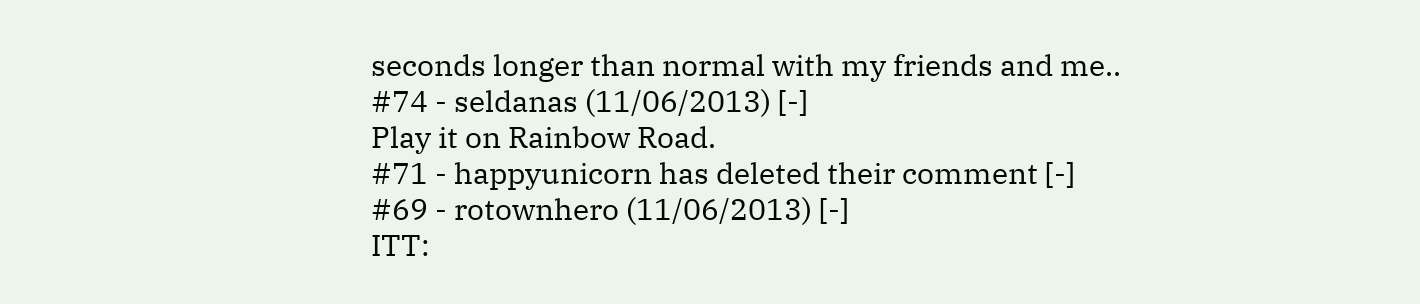seconds longer than normal with my friends and me..
#74 - seldanas (11/06/2013) [-]
Play it on Rainbow Road.
#71 - happyunicorn has deleted their comment [-]
#69 - rotownhero (11/06/2013) [-]
ITT: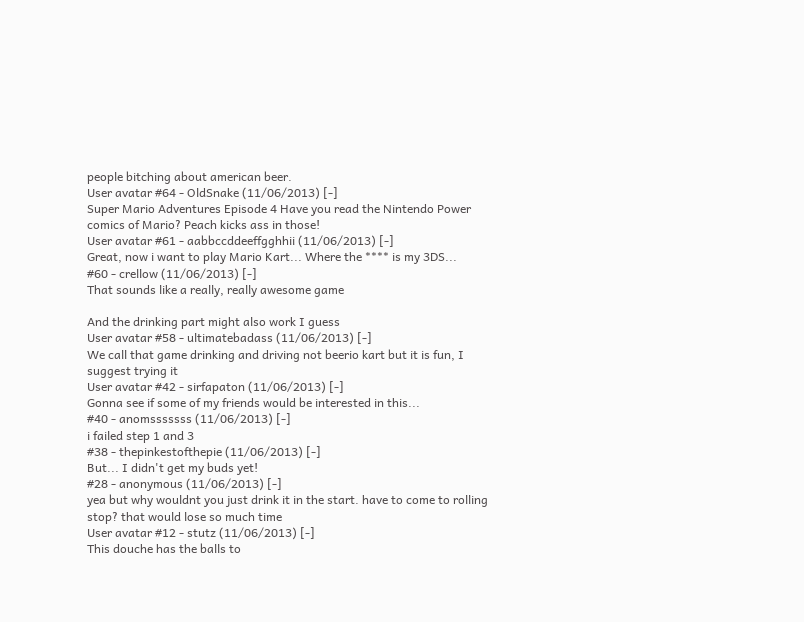people bitching about american beer.
User avatar #64 - OldSnake (11/06/2013) [-]
Super Mario Adventures Episode 4 Have you read the Nintendo Power comics of Mario? Peach kicks ass in those!
User avatar #61 - aabbccddeeffgghhii (11/06/2013) [-]
Great, now i want to play Mario Kart... Where the **** is my 3DS...
#60 - crellow (11/06/2013) [-]
That sounds like a really, really awesome game

And the drinking part might also work I guess
User avatar #58 - ultimatebadass (11/06/2013) [-]
We call that game drinking and driving not beerio kart but it is fun, I suggest trying it
User avatar #42 - sirfapaton (11/06/2013) [-]
Gonna see if some of my friends would be interested in this...
#40 - anomsssssss (11/06/2013) [-]
i failed step 1 and 3
#38 - thepinkestofthepie (11/06/2013) [-]
But... I didn't get my buds yet!
#28 - anonymous (11/06/2013) [-]
yea but why wouldnt you just drink it in the start. have to come to rolling stop? that would lose so much time
User avatar #12 - stutz (11/06/2013) [-]
This douche has the balls to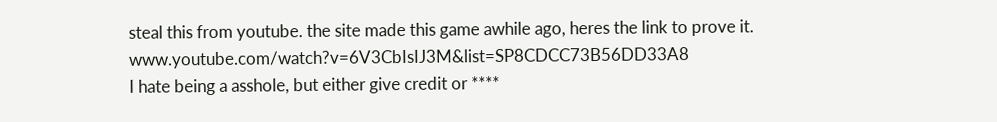steal this from youtube. the site made this game awhile ago, heres the link to prove it. www.youtube.com/watch?v=6V3CbIsIJ3M&list=SP8CDCC73B56DD33A8
I hate being a asshole, but either give credit or ****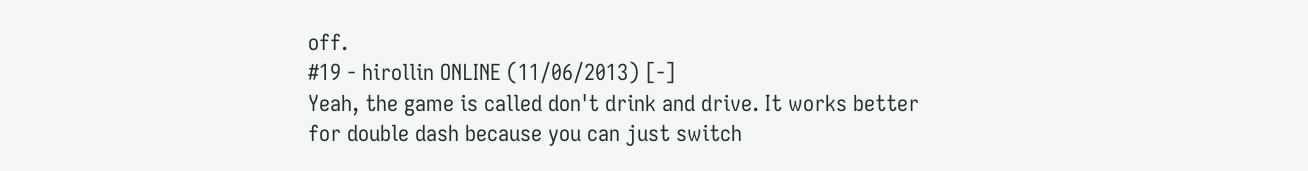off.
#19 - hirollin ONLINE (11/06/2013) [-]
Yeah, the game is called don't drink and drive. It works better for double dash because you can just switch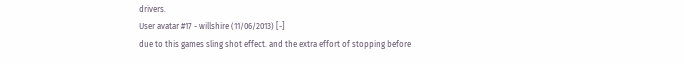drivers.
User avatar #17 - willshire (11/06/2013) [-]
due to this games sling shot effect. and the extra effort of stopping before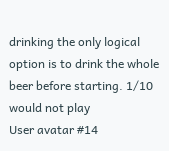drinking the only logical option is to drink the whole beer before starting. 1/10 would not play
User avatar #14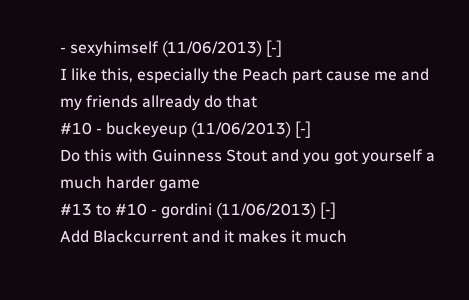- sexyhimself (11/06/2013) [-]
I like this, especially the Peach part cause me and my friends allready do that
#10 - buckeyeup (11/06/2013) [-]
Do this with Guinness Stout and you got yourself a much harder game
#13 to #10 - gordini (11/06/2013) [-]
Add Blackcurrent and it makes it much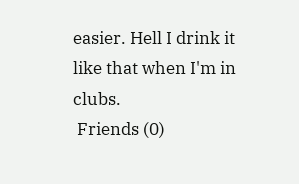easier. Hell I drink it like that when I'm in clubs.
 Friends (0)